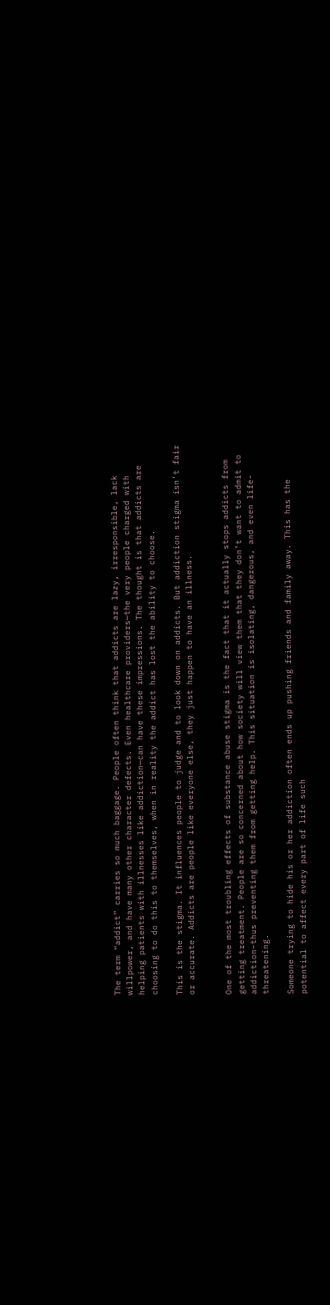The term “addict” carries so much baggage. People often think that addicts are lazy, irresponsible, lack willpower, and have many other character defects. Even healthcare providers—the very people charged with helping patients with illnesses like addiction—can have these impressions. The thought is that addicts are choosing to do this to themselves, when in reality the addict has lost the ability to choose.

This is the stigma. It influences people to judge and to look down on addicts. But addiction stigma isn’t fair or accurate. Addicts are people like everyone else, they just happen to have an illness.


One of the most troubling effects of substance abuse stigma is the fact that it actually stops addicts from getting treatment. People are so concerned about how society will view them that they don’t want to admit to addiction–thus preventing them from getting help. This situation is isolating, dangerous, and even life-threatening.

Someone trying to hide his or her addiction often ends up pushing friends and family away. This has the potential to affect every part of life such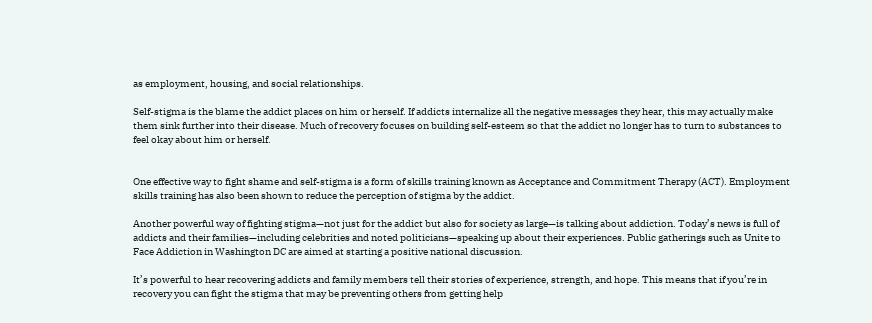as employment, housing, and social relationships.

Self-stigma is the blame the addict places on him or herself. If addicts internalize all the negative messages they hear, this may actually make them sink further into their disease. Much of recovery focuses on building self-esteem so that the addict no longer has to turn to substances to feel okay about him or herself.


One effective way to fight shame and self-stigma is a form of skills training known as Acceptance and Commitment Therapy (ACT). Employment skills training has also been shown to reduce the perception of stigma by the addict.

Another powerful way of fighting stigma—not just for the addict but also for society as large—is talking about addiction. Today’s news is full of addicts and their families—including celebrities and noted politicians—speaking up about their experiences. Public gatherings such as Unite to Face Addiction in Washington DC are aimed at starting a positive national discussion.

It’s powerful to hear recovering addicts and family members tell their stories of experience, strength, and hope. This means that if you’re in recovery you can fight the stigma that may be preventing others from getting help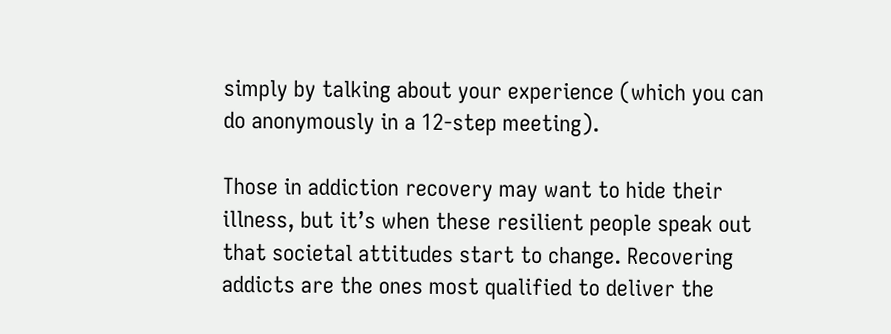simply by talking about your experience (which you can do anonymously in a 12-step meeting).

Those in addiction recovery may want to hide their illness, but it’s when these resilient people speak out that societal attitudes start to change. Recovering addicts are the ones most qualified to deliver the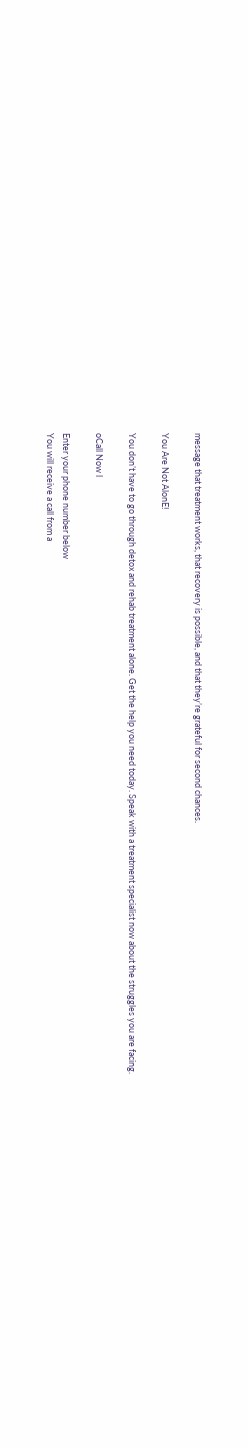message that treatment works, that recovery is possible, and that they’re grateful for second chances.

You Are Not AlonE!

You don’t have to go through detox and rehab treatment alone. Get the help you need today. Speak with a treatment specialist now about the struggles you are facing.

oCall Now l

Enter your phone number below
You will receive a call from a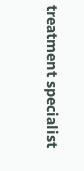treatment specialist